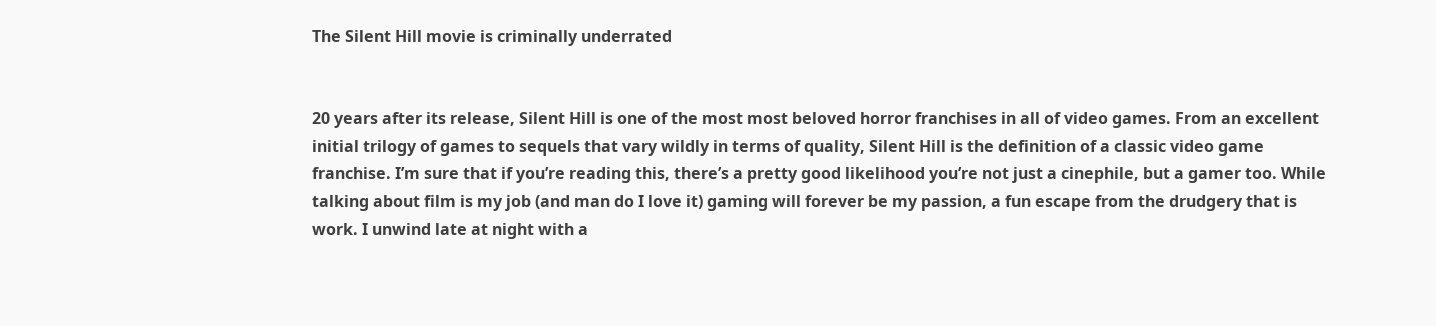The Silent Hill movie is criminally underrated


20 years after its release, Silent Hill is one of the most most beloved horror franchises in all of video games. From an excellent initial trilogy of games to sequels that vary wildly in terms of quality, Silent Hill is the definition of a classic video game franchise. I’m sure that if you’re reading this, there’s a pretty good likelihood you’re not just a cinephile, but a gamer too. While talking about film is my job (and man do I love it) gaming will forever be my passion, a fun escape from the drudgery that is work. I unwind late at night with a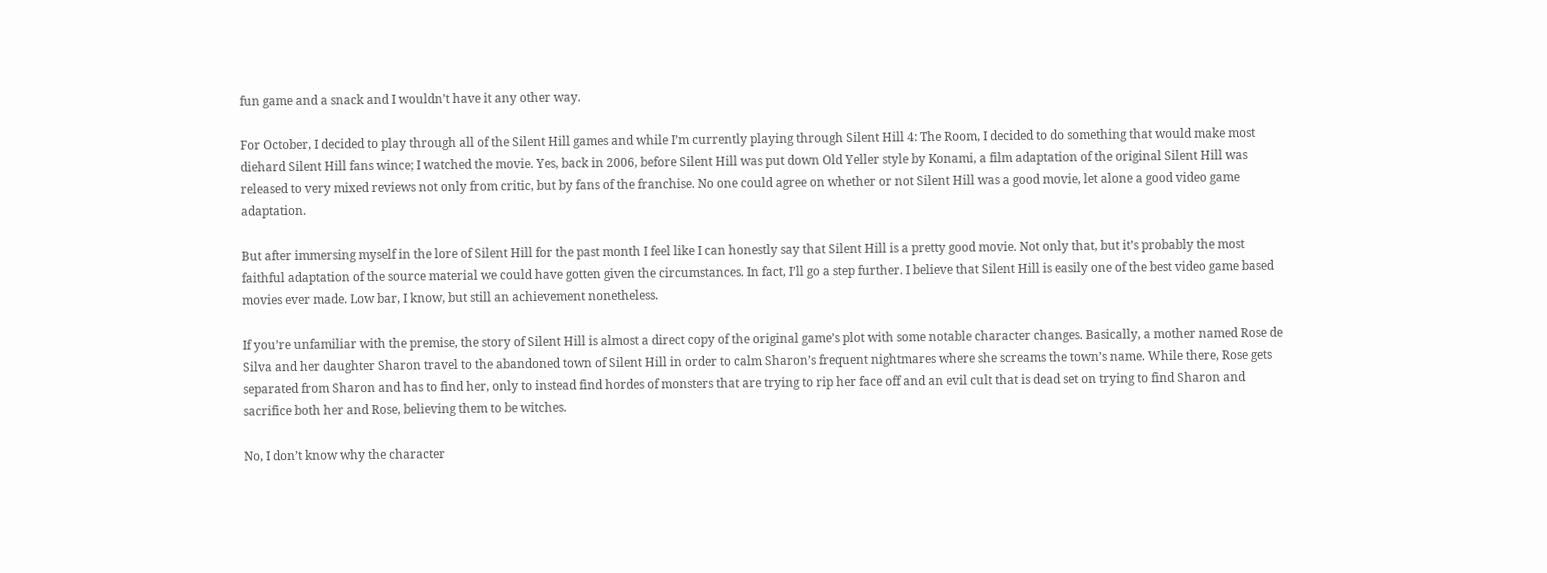fun game and a snack and I wouldn’t have it any other way.

For October, I decided to play through all of the Silent Hill games and while I’m currently playing through Silent Hill 4: The Room, I decided to do something that would make most diehard Silent Hill fans wince; I watched the movie. Yes, back in 2006, before Silent Hill was put down Old Yeller style by Konami, a film adaptation of the original Silent Hill was released to very mixed reviews not only from critic, but by fans of the franchise. No one could agree on whether or not Silent Hill was a good movie, let alone a good video game adaptation.

But after immersing myself in the lore of Silent Hill for the past month I feel like I can honestly say that Silent Hill is a pretty good movie. Not only that, but it’s probably the most faithful adaptation of the source material we could have gotten given the circumstances. In fact, I’ll go a step further. I believe that Silent Hill is easily one of the best video game based movies ever made. Low bar, I know, but still an achievement nonetheless.

If you’re unfamiliar with the premise, the story of Silent Hill is almost a direct copy of the original game’s plot with some notable character changes. Basically, a mother named Rose de Silva and her daughter Sharon travel to the abandoned town of Silent Hill in order to calm Sharon’s frequent nightmares where she screams the town’s name. While there, Rose gets separated from Sharon and has to find her, only to instead find hordes of monsters that are trying to rip her face off and an evil cult that is dead set on trying to find Sharon and sacrifice both her and Rose, believing them to be witches.

No, I don’t know why the character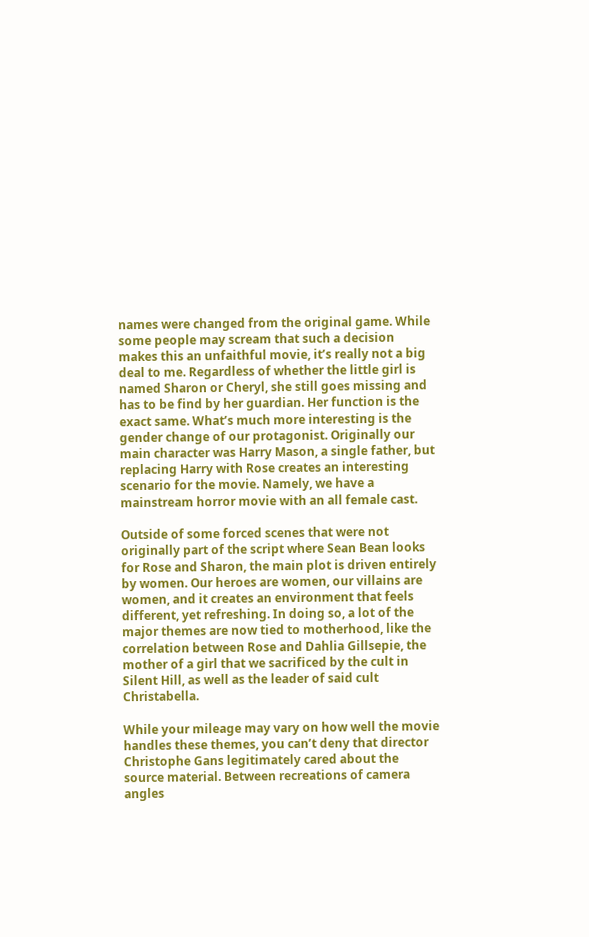names were changed from the original game. While some people may scream that such a decision makes this an unfaithful movie, it’s really not a big deal to me. Regardless of whether the little girl is named Sharon or Cheryl, she still goes missing and has to be find by her guardian. Her function is the exact same. What’s much more interesting is the gender change of our protagonist. Originally our main character was Harry Mason, a single father, but replacing Harry with Rose creates an interesting scenario for the movie. Namely, we have a mainstream horror movie with an all female cast.

Outside of some forced scenes that were not originally part of the script where Sean Bean looks for Rose and Sharon, the main plot is driven entirely by women. Our heroes are women, our villains are women, and it creates an environment that feels different, yet refreshing. In doing so, a lot of the major themes are now tied to motherhood, like the correlation between Rose and Dahlia Gillsepie, the mother of a girl that we sacrificed by the cult in Silent Hill, as well as the leader of said cult Christabella.

While your mileage may vary on how well the movie handles these themes, you can’t deny that director Christophe Gans legitimately cared about the source material. Between recreations of camera angles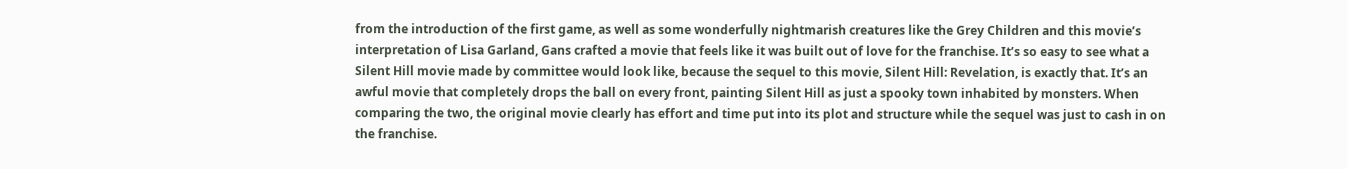from the introduction of the first game, as well as some wonderfully nightmarish creatures like the Grey Children and this movie’s interpretation of Lisa Garland, Gans crafted a movie that feels like it was built out of love for the franchise. It’s so easy to see what a Silent Hill movie made by committee would look like, because the sequel to this movie, Silent Hill: Revelation, is exactly that. It’s an awful movie that completely drops the ball on every front, painting Silent Hill as just a spooky town inhabited by monsters. When comparing the two, the original movie clearly has effort and time put into its plot and structure while the sequel was just to cash in on the franchise.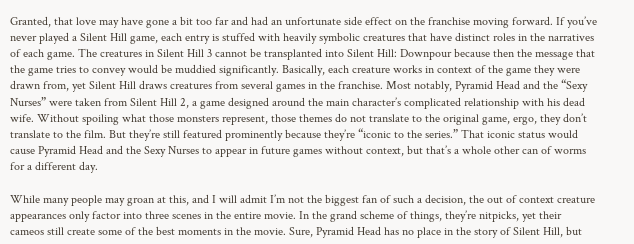Granted, that love may have gone a bit too far and had an unfortunate side effect on the franchise moving forward. If you’ve never played a Silent Hill game, each entry is stuffed with heavily symbolic creatures that have distinct roles in the narratives of each game. The creatures in Silent Hill 3 cannot be transplanted into Silent Hill: Downpour because then the message that the game tries to convey would be muddied significantly. Basically, each creature works in context of the game they were drawn from, yet Silent Hill draws creatures from several games in the franchise. Most notably, Pyramid Head and the “Sexy Nurses” were taken from Silent Hill 2, a game designed around the main character’s complicated relationship with his dead wife. Without spoiling what those monsters represent, those themes do not translate to the original game, ergo, they don’t translate to the film. But they’re still featured prominently because they’re “iconic to the series.” That iconic status would cause Pyramid Head and the Sexy Nurses to appear in future games without context, but that’s a whole other can of worms for a different day.

While many people may groan at this, and I will admit I’m not the biggest fan of such a decision, the out of context creature appearances only factor into three scenes in the entire movie. In the grand scheme of things, they’re nitpicks, yet their cameos still create some of the best moments in the movie. Sure, Pyramid Head has no place in the story of Silent Hill, but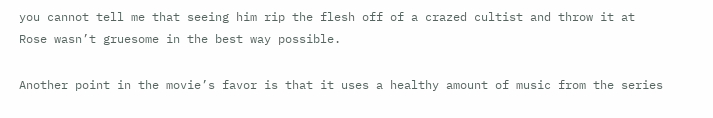you cannot tell me that seeing him rip the flesh off of a crazed cultist and throw it at Rose wasn’t gruesome in the best way possible.

Another point in the movie’s favor is that it uses a healthy amount of music from the series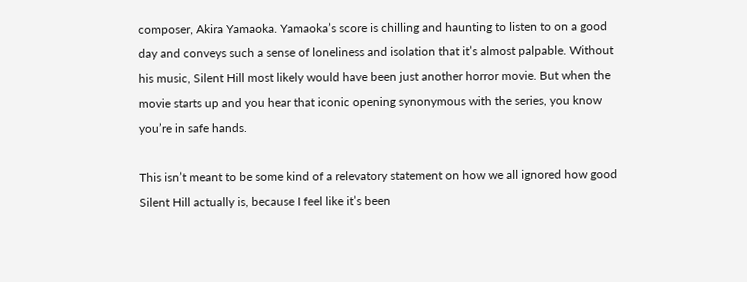composer, Akira Yamaoka. Yamaoka’s score is chilling and haunting to listen to on a good day and conveys such a sense of loneliness and isolation that it’s almost palpable. Without his music, Silent Hill most likely would have been just another horror movie. But when the movie starts up and you hear that iconic opening synonymous with the series, you know you’re in safe hands.

This isn’t meant to be some kind of a relevatory statement on how we all ignored how good Silent Hill actually is, because I feel like it’s been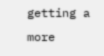getting a more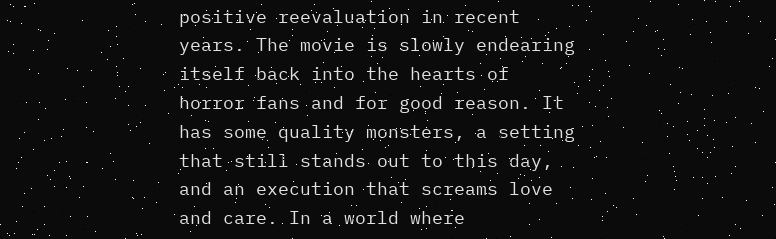positive reevaluation in recent years. The movie is slowly endearing itself back into the hearts of horror fans and for good reason. It has some quality monsters, a setting that still stands out to this day, and an execution that screams love and care. In a world where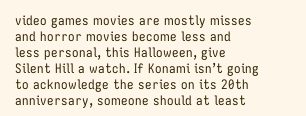video games movies are mostly misses and horror movies become less and less personal, this Halloween, give Silent Hill a watch. If Konami isn’t going to acknowledge the series on its 20th anniversary, someone should at least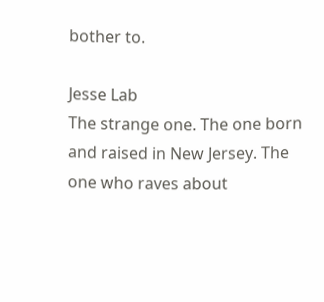bother to.

Jesse Lab
The strange one. The one born and raised in New Jersey. The one who raves about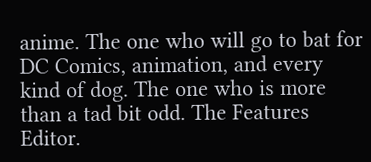anime. The one who will go to bat for DC Comics, animation, and every kind of dog. The one who is more than a tad bit odd. The Features Editor.